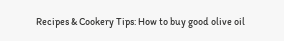Recipes & Cookery Tips: How to buy good olive oil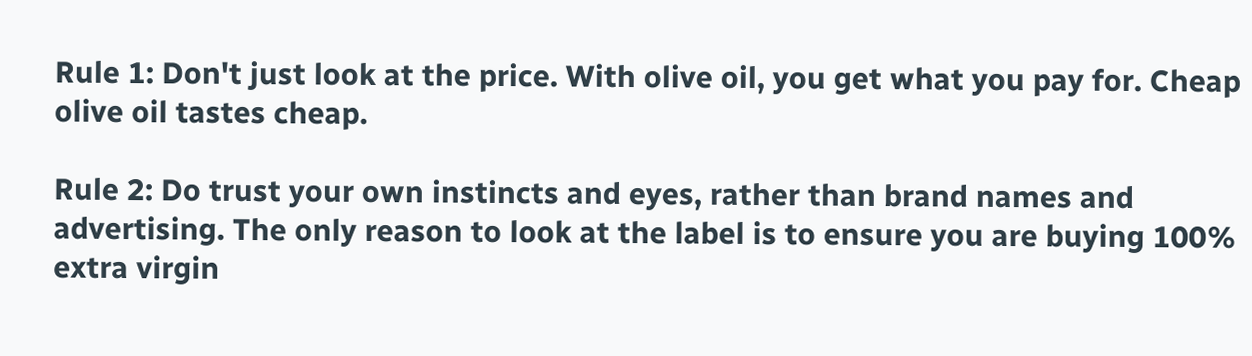Rule 1: Don't just look at the price. With olive oil, you get what you pay for. Cheap olive oil tastes cheap.

Rule 2: Do trust your own instincts and eyes, rather than brand names and advertising. The only reason to look at the label is to ensure you are buying 100% extra virgin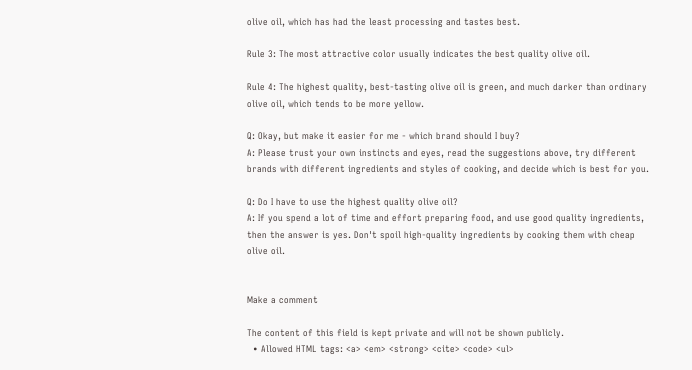olive oil, which has had the least processing and tastes best.

Rule 3: The most attractive color usually indicates the best quality olive oil.

Rule 4: The highest quality, best-tasting olive oil is green, and much darker than ordinary olive oil, which tends to be more yellow.

Q: Okay, but make it easier for me - which brand should I buy?
A: Please trust your own instincts and eyes, read the suggestions above, try different brands with different ingredients and styles of cooking, and decide which is best for you.

Q: Do I have to use the highest quality olive oil?
A: If you spend a lot of time and effort preparing food, and use good quality ingredients, then the answer is yes. Don't spoil high-quality ingredients by cooking them with cheap olive oil.


Make a comment

The content of this field is kept private and will not be shown publicly.
  • Allowed HTML tags: <a> <em> <strong> <cite> <code> <ul>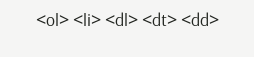<ol> <li> <dl> <dt> <dd>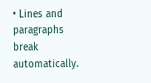• Lines and paragraphs break automatically.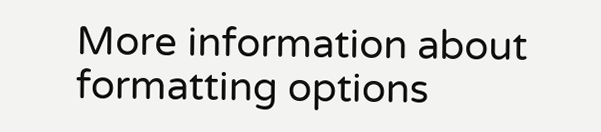More information about formatting options